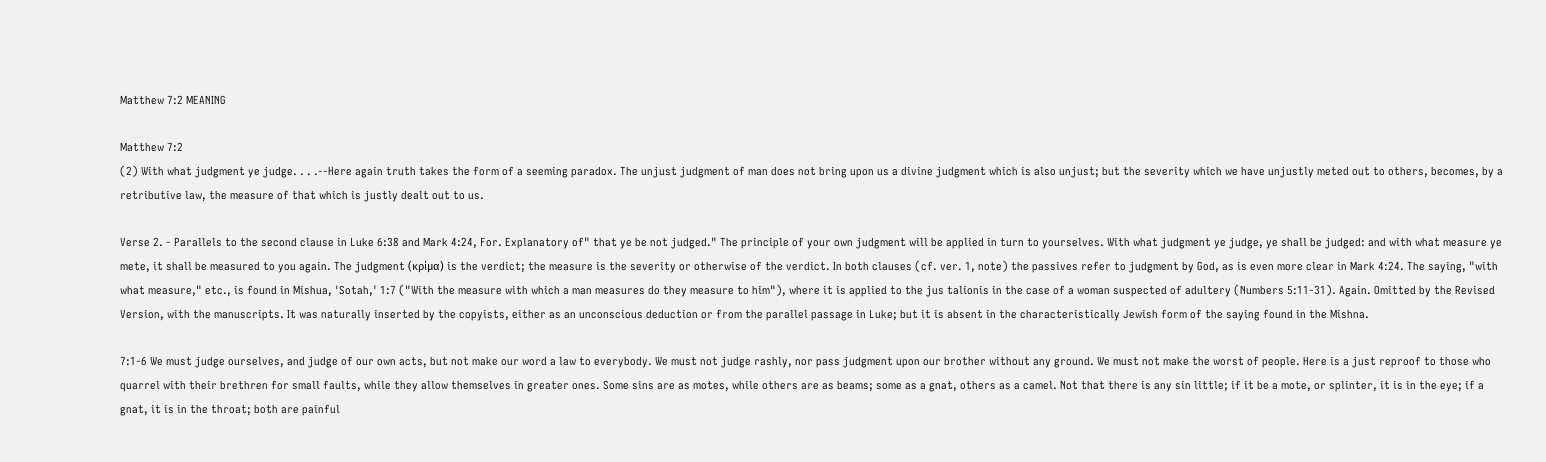Matthew 7:2 MEANING

Matthew 7:2
(2) With what judgment ye judge. . . .--Here again truth takes the form of a seeming paradox. The unjust judgment of man does not bring upon us a divine judgment which is also unjust; but the severity which we have unjustly meted out to others, becomes, by a retributive law, the measure of that which is justly dealt out to us.

Verse 2. - Parallels to the second clause in Luke 6:38 and Mark 4:24, For. Explanatory of" that ye be not judged." The principle of your own judgment will be applied in turn to yourselves. With what judgment ye judge, ye shall be judged: and with what measure ye mete, it shall be measured to you again. The judgment (κρίμα) is the verdict; the measure is the severity or otherwise of the verdict. In both clauses (cf. ver. 1, note) the passives refer to judgment by God, as is even more clear in Mark 4:24. The saying, "with what measure," etc., is found in Mishua, 'Sotah,' 1:7 ("With the measure with which a man measures do they measure to him"), where it is applied to the jus talionis in the case of a woman suspected of adultery (Numbers 5:11-31). Again. Omitted by the Revised Version, with the manuscripts. It was naturally inserted by the copyists, either as an unconscious deduction or from the parallel passage in Luke; but it is absent in the characteristically Jewish form of the saying found in the Mishna.

7:1-6 We must judge ourselves, and judge of our own acts, but not make our word a law to everybody. We must not judge rashly, nor pass judgment upon our brother without any ground. We must not make the worst of people. Here is a just reproof to those who quarrel with their brethren for small faults, while they allow themselves in greater ones. Some sins are as motes, while others are as beams; some as a gnat, others as a camel. Not that there is any sin little; if it be a mote, or splinter, it is in the eye; if a gnat, it is in the throat; both are painful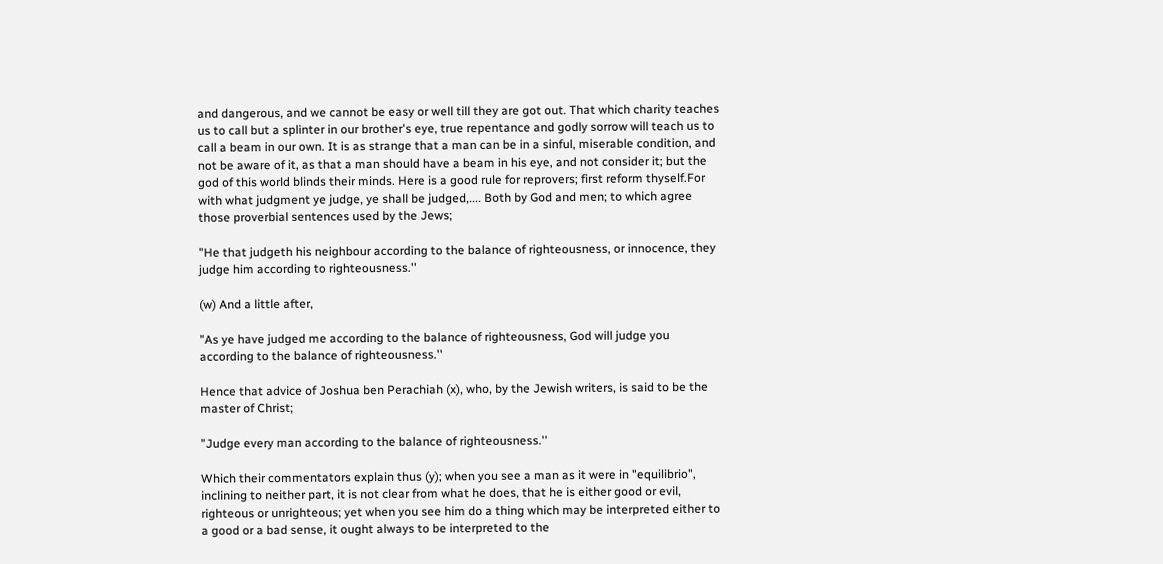and dangerous, and we cannot be easy or well till they are got out. That which charity teaches us to call but a splinter in our brother's eye, true repentance and godly sorrow will teach us to call a beam in our own. It is as strange that a man can be in a sinful, miserable condition, and not be aware of it, as that a man should have a beam in his eye, and not consider it; but the god of this world blinds their minds. Here is a good rule for reprovers; first reform thyself.For with what judgment ye judge, ye shall be judged,.... Both by God and men; to which agree those proverbial sentences used by the Jews;

"He that judgeth his neighbour according to the balance of righteousness, or innocence, they judge him according to righteousness.''

(w) And a little after,

"As ye have judged me according to the balance of righteousness, God will judge you according to the balance of righteousness.''

Hence that advice of Joshua ben Perachiah (x), who, by the Jewish writers, is said to be the master of Christ;

"Judge every man according to the balance of righteousness.''

Which their commentators explain thus (y); when you see a man as it were in "equilibrio", inclining to neither part, it is not clear from what he does, that he is either good or evil, righteous or unrighteous; yet when you see him do a thing which may be interpreted either to a good or a bad sense, it ought always to be interpreted to the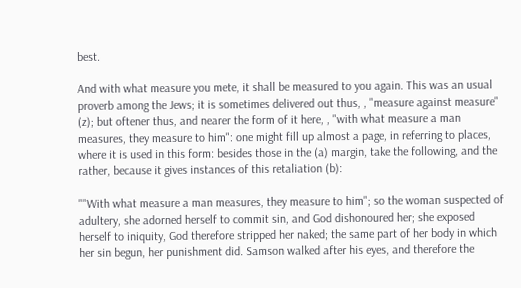best.

And with what measure you mete, it shall be measured to you again. This was an usual proverb among the Jews; it is sometimes delivered out thus, , "measure against measure" (z); but oftener thus, and nearer the form of it here, , "with what measure a man measures, they measure to him": one might fill up almost a page, in referring to places, where it is used in this form: besides those in the (a) margin, take the following, and the rather, because it gives instances of this retaliation (b):

""With what measure a man measures, they measure to him"; so the woman suspected of adultery, she adorned herself to commit sin, and God dishonoured her; she exposed herself to iniquity, God therefore stripped her naked; the same part of her body in which her sin begun, her punishment did. Samson walked after his eyes, and therefore the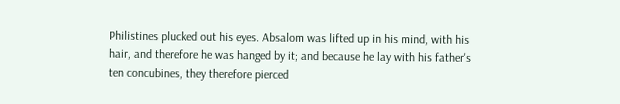Philistines plucked out his eyes. Absalom was lifted up in his mind, with his hair, and therefore he was hanged by it; and because he lay with his father's ten concubines, they therefore pierced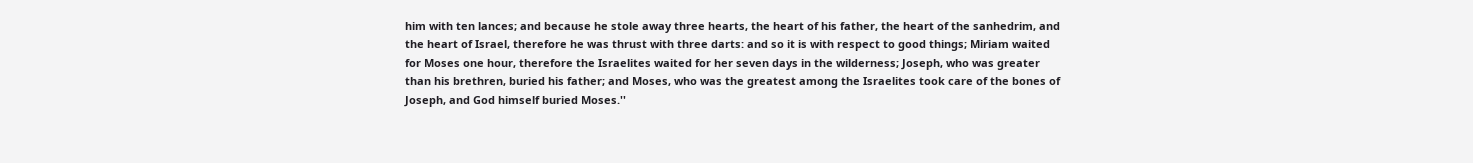him with ten lances; and because he stole away three hearts, the heart of his father, the heart of the sanhedrim, and the heart of Israel, therefore he was thrust with three darts: and so it is with respect to good things; Miriam waited for Moses one hour, therefore the Israelites waited for her seven days in the wilderness; Joseph, who was greater than his brethren, buried his father; and Moses, who was the greatest among the Israelites took care of the bones of Joseph, and God himself buried Moses.''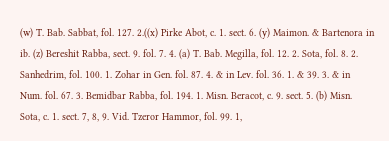(w) T. Bab. Sabbat, fol. 127. 2.((x) Pirke Abot, c. 1. sect. 6. (y) Maimon. & Bartenora in ib. (z) Bereshit Rabba, sect. 9. fol. 7. 4. (a) T. Bab. Megilla, fol. 12. 2. Sota, fol. 8. 2. Sanhedrim, fol. 100. 1. Zohar in Gen. fol. 87. 4. & in Lev. fol. 36. 1. & 39. 3. & in Num. fol. 67. 3. Bemidbar Rabba, fol. 194. 1. Misn. Beracot, c. 9. sect. 5. (b) Misn. Sota, c. 1. sect. 7, 8, 9. Vid. Tzeror Hammor, fol. 99. 1,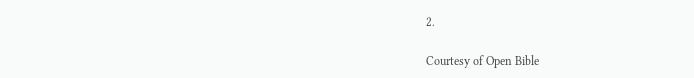2.

Courtesy of Open Bible